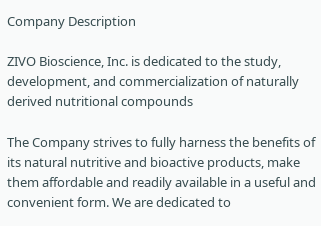Company Description

ZIVO Bioscience, Inc. is dedicated to the study, development, and commercialization of naturally derived nutritional compounds

The Company strives to fully harness the benefits of its natural nutritive and bioactive products, make them affordable and readily available in a useful and convenient form. We are dedicated to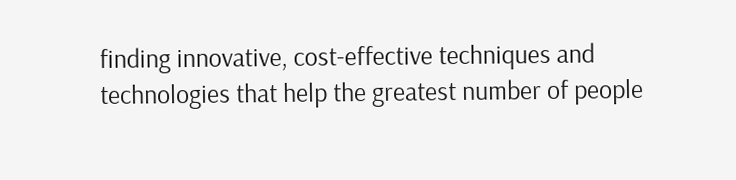finding innovative, cost-effective techniques and technologies that help the greatest number of people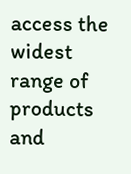access the widest range of products and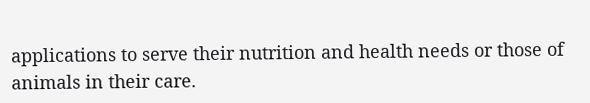applications to serve their nutrition and health needs or those of animals in their care.